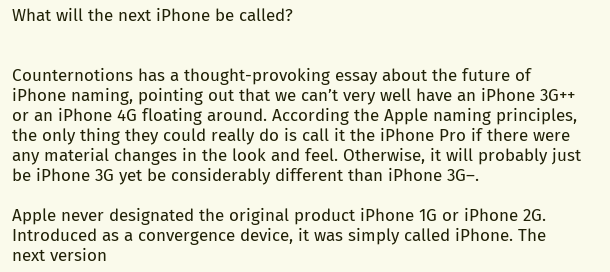What will the next iPhone be called?


Counternotions has a thought-provoking essay about the future of iPhone naming, pointing out that we can’t very well have an iPhone 3G++ or an iPhone 4G floating around. According the Apple naming principles, the only thing they could really do is call it the iPhone Pro if there were any material changes in the look and feel. Otherwise, it will probably just be iPhone 3G yet be considerably different than iPhone 3G–.

Apple never designated the original product iPhone 1G or iPhone 2G. Introduced as a convergence device, it was simply called iPhone. The next version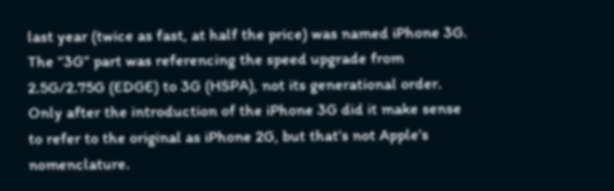last year (twice as fast, at half the price) was named iPhone 3G. The “3G” part was referencing the speed upgrade from 2.5G/2.75G (EDGE) to 3G (HSPA), not its generational order. Only after the introduction of the iPhone 3G did it make sense to refer to the original as iPhone 2G, but that’s not Apple’s nomenclature.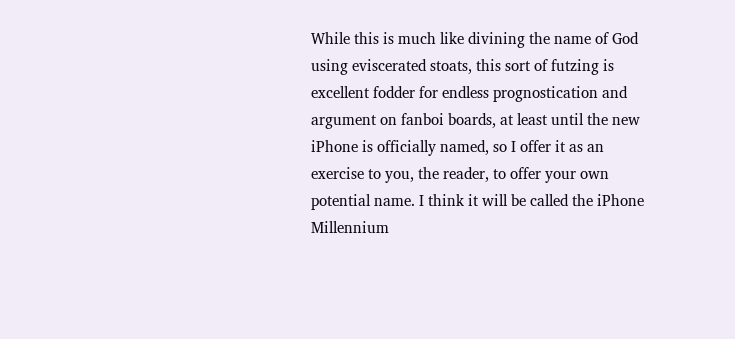While this is much like divining the name of God using eviscerated stoats, this sort of futzing is excellent fodder for endless prognostication and argument on fanboi boards, at least until the new iPhone is officially named, so I offer it as an exercise to you, the reader, to offer your own potential name. I think it will be called the iPhone Millennium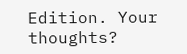Edition. Your thoughts?